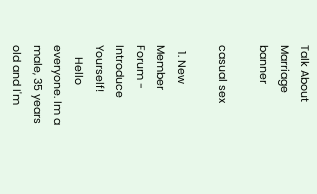Talk About Marriage banner

casual sex

  1. New Member Forum - Introduce Yourself!
    Hello everyone. Im a male, 35 years old and I'm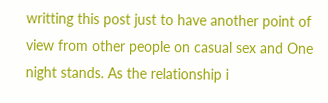writting this post just to have another point of view from other people on casual sex and One night stands. As the relationship i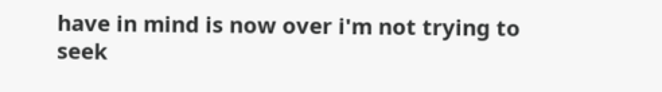have in mind is now over i'm not trying to seek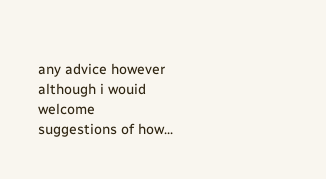any advice however although i wouid welcome suggestions of how...